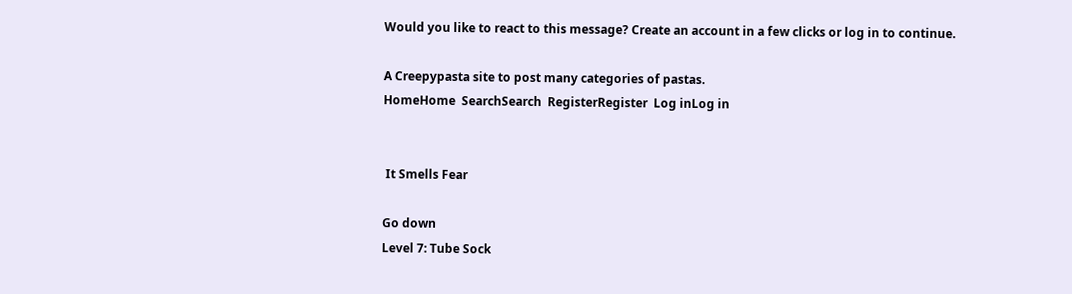Would you like to react to this message? Create an account in a few clicks or log in to continue.

A Creepypasta site to post many categories of pastas.
HomeHome  SearchSearch  RegisterRegister  Log inLog in


 It Smells Fear

Go down
Level 7: Tube Sock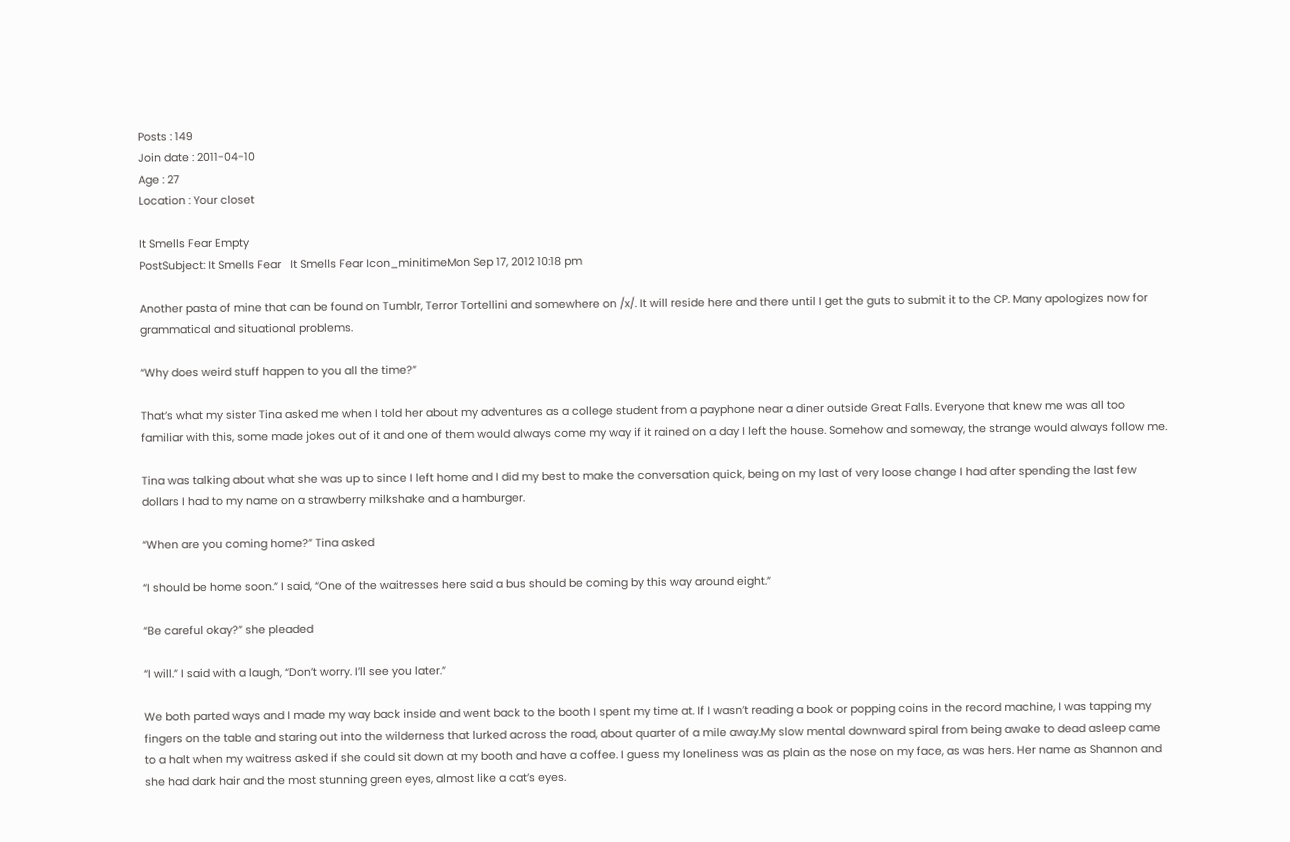Posts : 149
Join date : 2011-04-10
Age : 27
Location : Your closet

It Smells Fear Empty
PostSubject: It Smells Fear   It Smells Fear Icon_minitimeMon Sep 17, 2012 10:18 pm

Another pasta of mine that can be found on Tumblr, Terror Tortellini and somewhere on /x/. It will reside here and there until I get the guts to submit it to the CP. Many apologizes now for grammatical and situational problems.

“Why does weird stuff happen to you all the time?”

That’s what my sister Tina asked me when I told her about my adventures as a college student from a payphone near a diner outside Great Falls. Everyone that knew me was all too familiar with this, some made jokes out of it and one of them would always come my way if it rained on a day I left the house. Somehow and someway, the strange would always follow me.

Tina was talking about what she was up to since I left home and I did my best to make the conversation quick, being on my last of very loose change I had after spending the last few dollars I had to my name on a strawberry milkshake and a hamburger.

“When are you coming home?” Tina asked

“I should be home soon.” I said, “One of the waitresses here said a bus should be coming by this way around eight.”

“Be careful okay?” she pleaded

“I will.” I said with a laugh, “Don’t worry. I’ll see you later.”

We both parted ways and I made my way back inside and went back to the booth I spent my time at. If I wasn’t reading a book or popping coins in the record machine, I was tapping my fingers on the table and staring out into the wilderness that lurked across the road, about quarter of a mile away.My slow mental downward spiral from being awake to dead asleep came to a halt when my waitress asked if she could sit down at my booth and have a coffee. I guess my loneliness was as plain as the nose on my face, as was hers. Her name as Shannon and she had dark hair and the most stunning green eyes, almost like a cat’s eyes.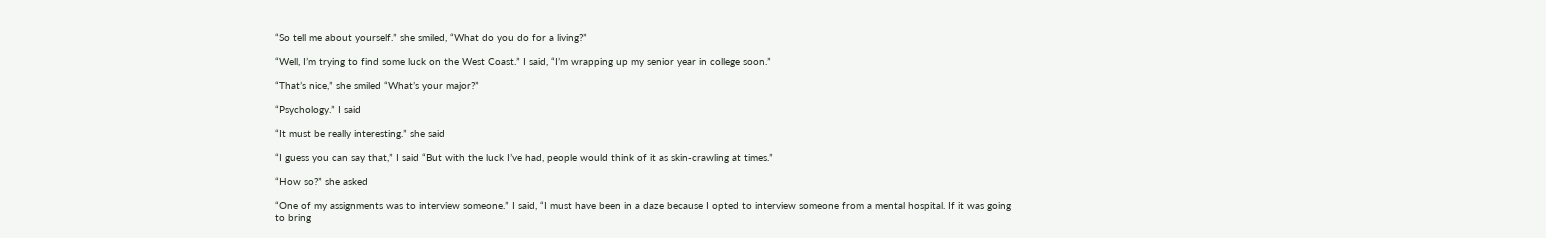“So tell me about yourself.” she smiled, “What do you do for a living?”

“Well, I’m trying to find some luck on the West Coast.” I said, “I’m wrapping up my senior year in college soon.”

“That’s nice,” she smiled “What’s your major?”

“Psychology.” I said

“It must be really interesting.” she said

“I guess you can say that,” I said “But with the luck I’ve had, people would think of it as skin-crawling at times.”

“How so?” she asked

“One of my assignments was to interview someone.” I said, “I must have been in a daze because I opted to interview someone from a mental hospital. If it was going to bring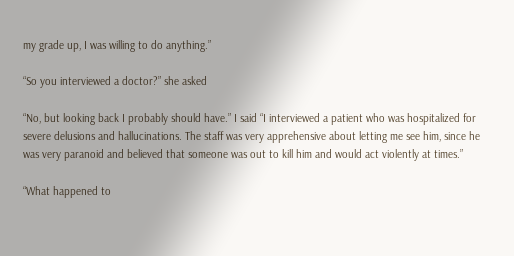my grade up, I was willing to do anything.”

“So you interviewed a doctor?” she asked

“No, but looking back I probably should have.” I said “I interviewed a patient who was hospitalized for severe delusions and hallucinations. The staff was very apprehensive about letting me see him, since he was very paranoid and believed that someone was out to kill him and would act violently at times.”

“What happened to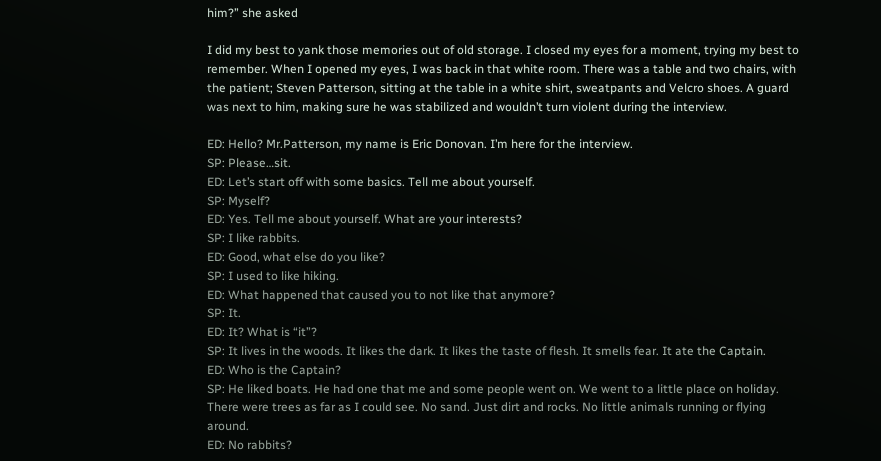him?” she asked

I did my best to yank those memories out of old storage. I closed my eyes for a moment, trying my best to remember. When I opened my eyes, I was back in that white room. There was a table and two chairs, with the patient; Steven Patterson, sitting at the table in a white shirt, sweatpants and Velcro shoes. A guard was next to him, making sure he was stabilized and wouldn’t turn violent during the interview.

ED: Hello? Mr.Patterson, my name is Eric Donovan. I’m here for the interview.
SP: Please…sit.
ED: Let’s start off with some basics. Tell me about yourself.
SP: Myself?
ED: Yes. Tell me about yourself. What are your interests?
SP: I like rabbits.
ED: Good, what else do you like?
SP: I used to like hiking.
ED: What happened that caused you to not like that anymore?
SP: It.
ED: It? What is “it”?
SP: It lives in the woods. It likes the dark. It likes the taste of flesh. It smells fear. It ate the Captain.
ED: Who is the Captain?
SP: He liked boats. He had one that me and some people went on. We went to a little place on holiday. There were trees as far as I could see. No sand. Just dirt and rocks. No little animals running or flying around.
ED: No rabbits?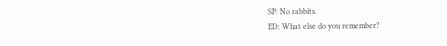SP: No rabbits.
ED: What else do you remember?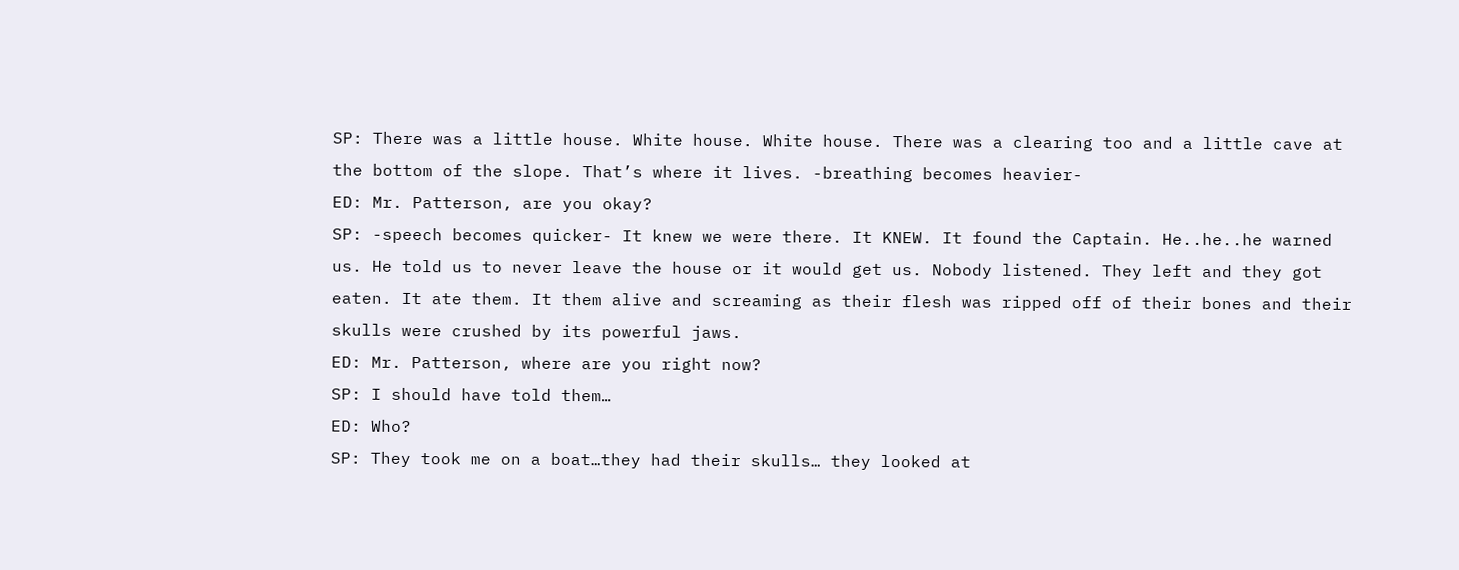SP: There was a little house. White house. White house. There was a clearing too and a little cave at the bottom of the slope. That’s where it lives. -breathing becomes heavier-
ED: Mr. Patterson, are you okay?
SP: -speech becomes quicker- It knew we were there. It KNEW. It found the Captain. He..he..he warned us. He told us to never leave the house or it would get us. Nobody listened. They left and they got eaten. It ate them. It them alive and screaming as their flesh was ripped off of their bones and their skulls were crushed by its powerful jaws.
ED: Mr. Patterson, where are you right now?
SP: I should have told them…
ED: Who?
SP: They took me on a boat…they had their skulls… they looked at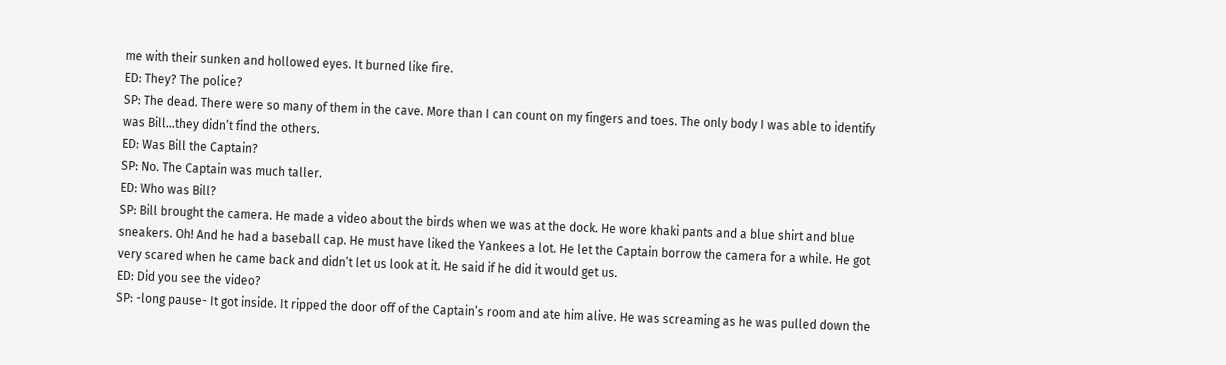me with their sunken and hollowed eyes. It burned like fire.
ED: They? The police?
SP: The dead. There were so many of them in the cave. More than I can count on my fingers and toes. The only body I was able to identify was Bill…they didn’t find the others.
ED: Was Bill the Captain?
SP: No. The Captain was much taller.
ED: Who was Bill?
SP: Bill brought the camera. He made a video about the birds when we was at the dock. He wore khaki pants and a blue shirt and blue sneakers. Oh! And he had a baseball cap. He must have liked the Yankees a lot. He let the Captain borrow the camera for a while. He got very scared when he came back and didn’t let us look at it. He said if he did it would get us.
ED: Did you see the video?
SP: -long pause- It got inside. It ripped the door off of the Captain’s room and ate him alive. He was screaming as he was pulled down the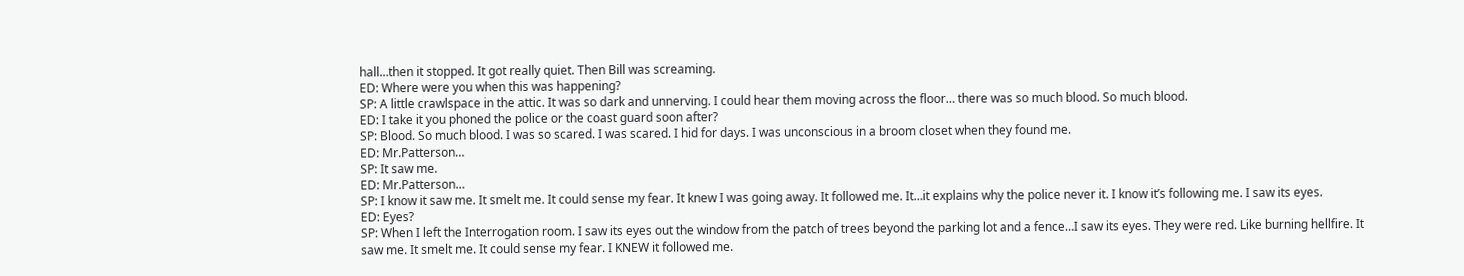hall…then it stopped. It got really quiet. Then Bill was screaming.
ED: Where were you when this was happening?
SP: A little crawlspace in the attic. It was so dark and unnerving. I could hear them moving across the floor… there was so much blood. So much blood.
ED: I take it you phoned the police or the coast guard soon after?
SP: Blood. So much blood. I was so scared. I was scared. I hid for days. I was unconscious in a broom closet when they found me.
ED: Mr.Patterson…
SP: It saw me.
ED: Mr.Patterson…
SP: I know it saw me. It smelt me. It could sense my fear. It knew I was going away. It followed me. It…it explains why the police never it. I know it’s following me. I saw its eyes.
ED: Eyes?
SP: When I left the Interrogation room. I saw its eyes out the window from the patch of trees beyond the parking lot and a fence…I saw its eyes. They were red. Like burning hellfire. It saw me. It smelt me. It could sense my fear. I KNEW it followed me.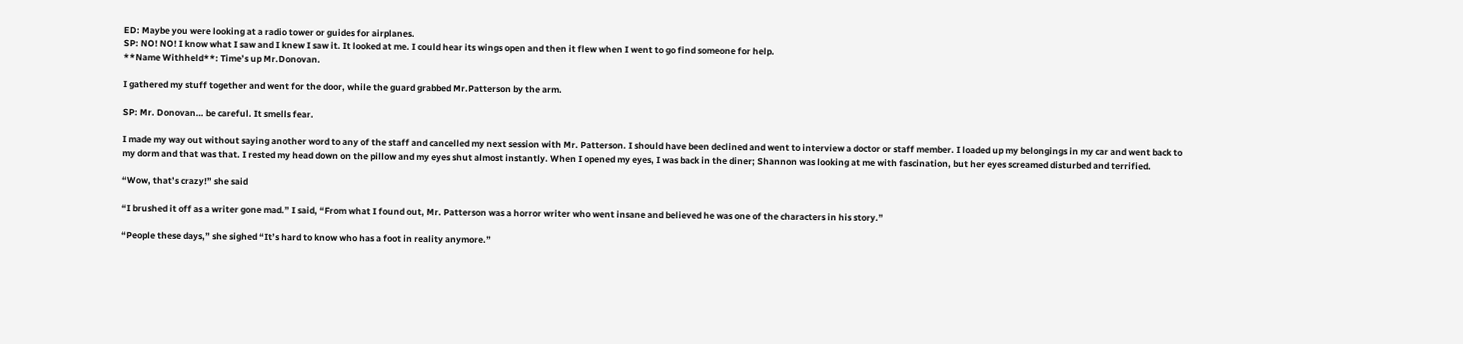ED: Maybe you were looking at a radio tower or guides for airplanes.
SP: NO! NO! I know what I saw and I knew I saw it. It looked at me. I could hear its wings open and then it flew when I went to go find someone for help.
**Name Withheld**: Time’s up Mr.Donovan.

I gathered my stuff together and went for the door, while the guard grabbed Mr.Patterson by the arm.

SP: Mr. Donovan… be careful. It smells fear.

I made my way out without saying another word to any of the staff and cancelled my next session with Mr. Patterson. I should have been declined and went to interview a doctor or staff member. I loaded up my belongings in my car and went back to my dorm and that was that. I rested my head down on the pillow and my eyes shut almost instantly. When I opened my eyes, I was back in the diner; Shannon was looking at me with fascination, but her eyes screamed disturbed and terrified.

“Wow, that’s crazy!” she said

“I brushed it off as a writer gone mad.” I said, “From what I found out, Mr. Patterson was a horror writer who went insane and believed he was one of the characters in his story.”

“People these days,” she sighed “It’s hard to know who has a foot in reality anymore.”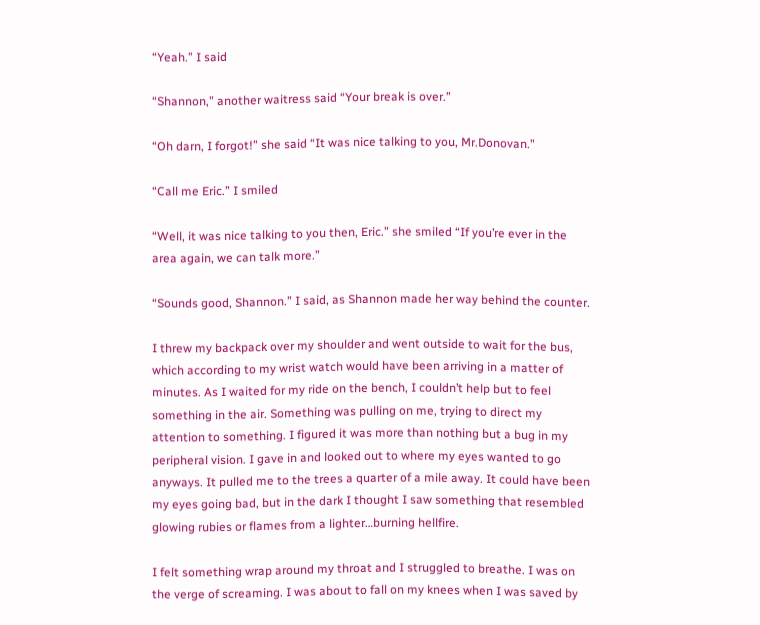“Yeah.” I said

“Shannon,” another waitress said “Your break is over.”

“Oh darn, I forgot!” she said “It was nice talking to you, Mr.Donovan.”

“Call me Eric.” I smiled

“Well, it was nice talking to you then, Eric.” she smiled “If you’re ever in the area again, we can talk more.”

“Sounds good, Shannon.” I said, as Shannon made her way behind the counter.

I threw my backpack over my shoulder and went outside to wait for the bus, which according to my wrist watch would have been arriving in a matter of minutes. As I waited for my ride on the bench, I couldn’t help but to feel something in the air. Something was pulling on me, trying to direct my attention to something. I figured it was more than nothing but a bug in my peripheral vision. I gave in and looked out to where my eyes wanted to go anyways. It pulled me to the trees a quarter of a mile away. It could have been my eyes going bad, but in the dark I thought I saw something that resembled glowing rubies or flames from a lighter…burning hellfire.

I felt something wrap around my throat and I struggled to breathe. I was on the verge of screaming. I was about to fall on my knees when I was saved by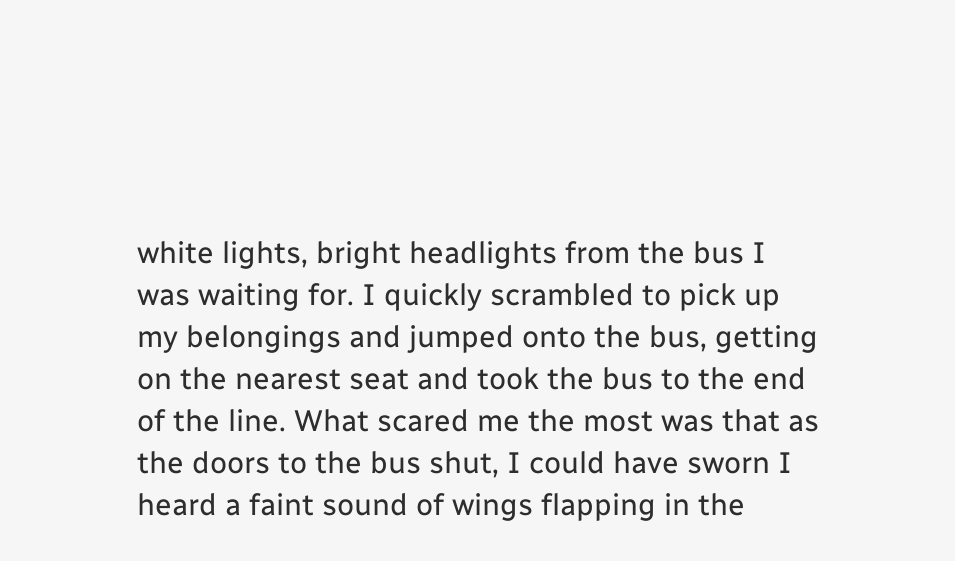white lights, bright headlights from the bus I was waiting for. I quickly scrambled to pick up my belongings and jumped onto the bus, getting on the nearest seat and took the bus to the end of the line. What scared me the most was that as the doors to the bus shut, I could have sworn I heard a faint sound of wings flapping in the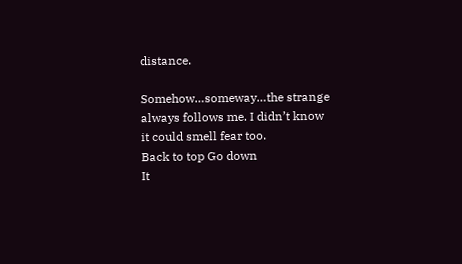distance.

Somehow…someway…the strange always follows me. I didn’t know it could smell fear too.
Back to top Go down
It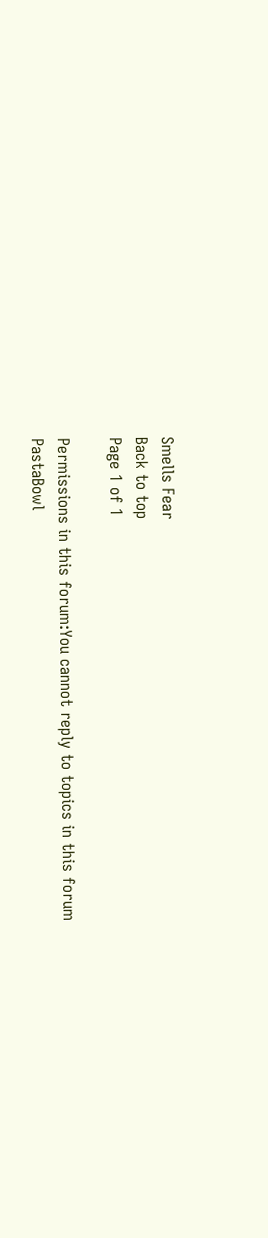Smells Fear
Back to top
Page 1 of 1

Permissions in this forum:You cannot reply to topics in this forum
PastaBowl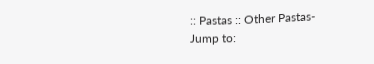:: Pastas :: Other Pastas-
Jump to: